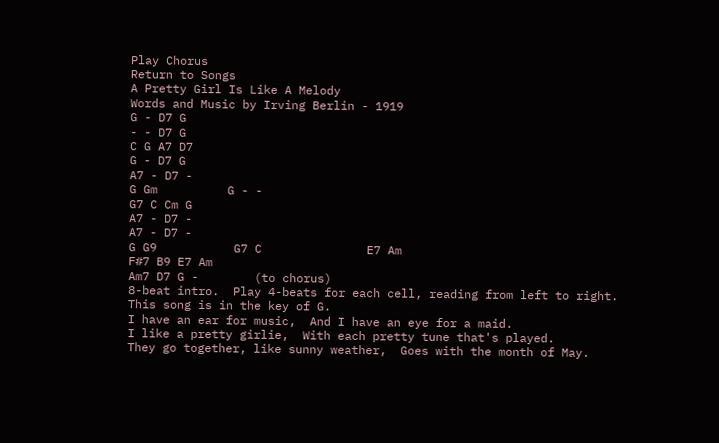Play Chorus                                                                                                                          Return to Songs
A Pretty Girl Is Like A Melody
Words and Music by Irving Berlin - 1919
G - D7 G
- - D7 G
C G A7 D7
G - D7 G
A7 - D7 -
G Gm          G - -
G7 C Cm G
A7 - D7 -
A7 - D7 -
G G9           G7 C               E7 Am
F#7 B9 E7 Am
Am7 D7 G -        (to chorus)
8-beat intro.  Play 4-beats for each cell, reading from left to right.
This song is in the key of G.
I have an ear for music,  And I have an eye for a maid.
I like a pretty girlie,  With each pretty tune that's played.
They go together, like sunny weather,  Goes with the month of May.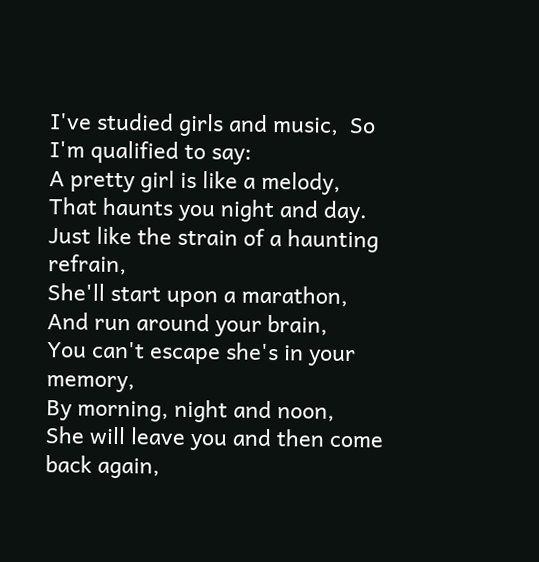I've studied girls and music,  So I'm qualified to say:
A pretty girl is like a melody,
That haunts you night and day.
Just like the strain of a haunting refrain,
She'll start upon a marathon, And run around your brain,
You can't escape she's in your memory,
By morning, night and noon,
She will leave you and then come back again,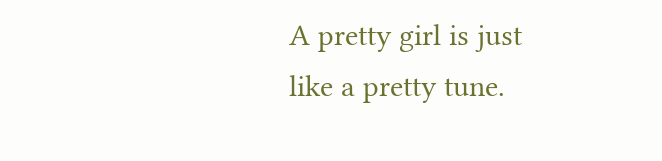A pretty girl is just like a pretty tune.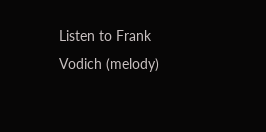Listen to Frank Vodich (melody)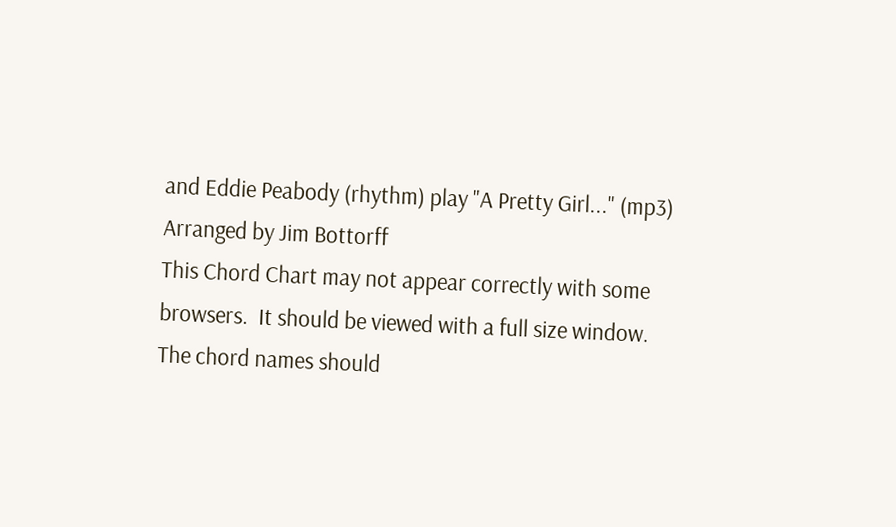and Eddie Peabody (rhythm) play "A Pretty Girl..." (mp3)
Arranged by Jim Bottorff
This Chord Chart may not appear correctly with some browsers.  It should be viewed with a full size window.
The chord names should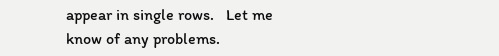appear in single rows.   Let me know of any problems.